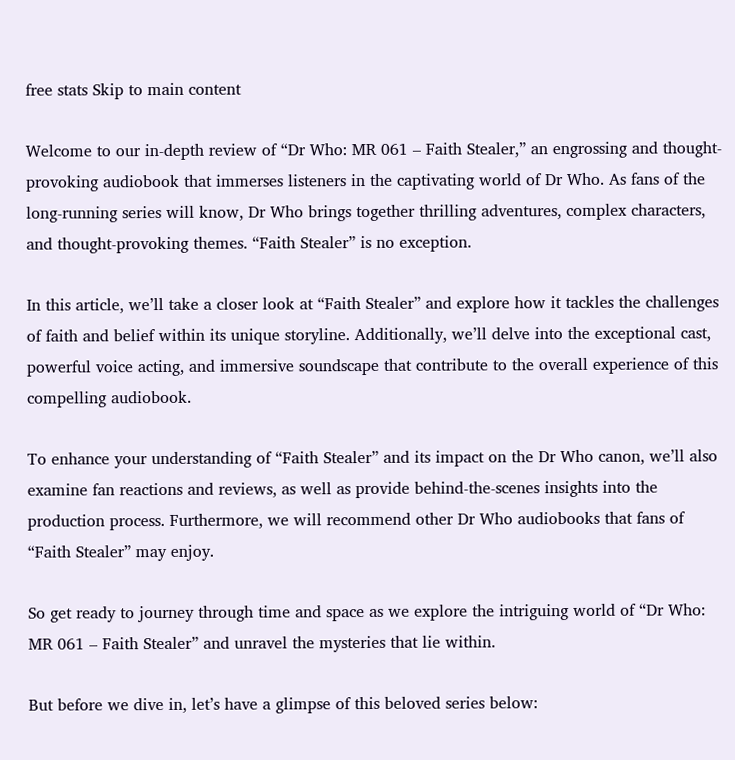free stats Skip to main content

Welcome to our in-depth review of “Dr Who: MR 061 – Faith Stealer,” an engrossing and thought-provoking audiobook that immerses listeners in the captivating world of Dr Who. As fans of the long-running series will know, Dr Who brings together thrilling adventures, complex characters, and thought-provoking themes. “Faith Stealer” is no exception.

In this article, we’ll take a closer look at “Faith Stealer” and explore how it tackles the challenges of faith and belief within its unique storyline. Additionally, we’ll delve into the exceptional cast, powerful voice acting, and immersive soundscape that contribute to the overall experience of this compelling audiobook.

To enhance your understanding of “Faith Stealer” and its impact on the Dr Who canon, we’ll also examine fan reactions and reviews, as well as provide behind-the-scenes insights into the production process. Furthermore, we will recommend other Dr Who audiobooks that fans of “Faith Stealer” may enjoy.

So get ready to journey through time and space as we explore the intriguing world of “Dr Who: MR 061 – Faith Stealer” and unravel the mysteries that lie within.

But before we dive in, let’s have a glimpse of this beloved series below: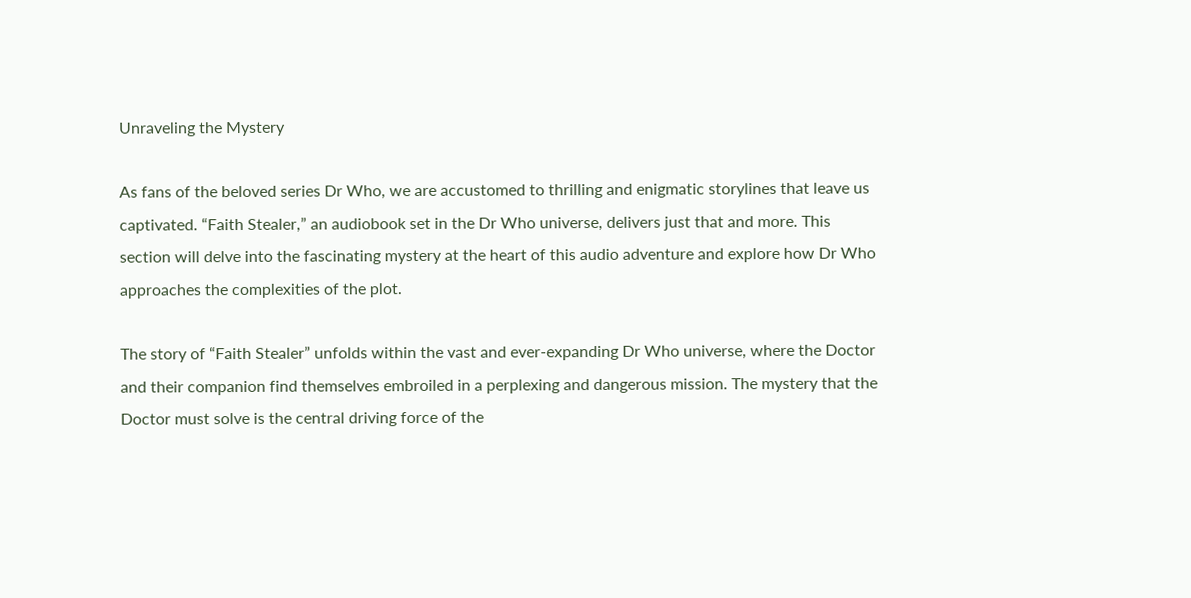Unraveling the Mystery

As fans of the beloved series Dr Who, we are accustomed to thrilling and enigmatic storylines that leave us captivated. “Faith Stealer,” an audiobook set in the Dr Who universe, delivers just that and more. This section will delve into the fascinating mystery at the heart of this audio adventure and explore how Dr Who approaches the complexities of the plot.

The story of “Faith Stealer” unfolds within the vast and ever-expanding Dr Who universe, where the Doctor and their companion find themselves embroiled in a perplexing and dangerous mission. The mystery that the Doctor must solve is the central driving force of the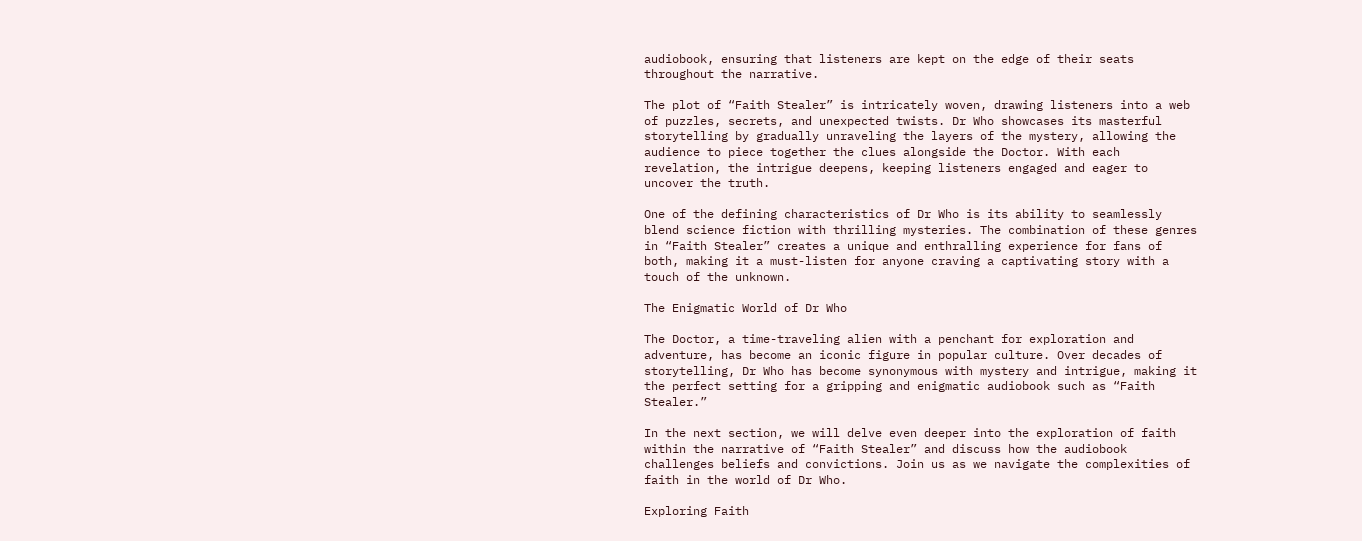audiobook, ensuring that listeners are kept on the edge of their seats throughout the narrative.

The plot of “Faith Stealer” is intricately woven, drawing listeners into a web of puzzles, secrets, and unexpected twists. Dr Who showcases its masterful storytelling by gradually unraveling the layers of the mystery, allowing the audience to piece together the clues alongside the Doctor. With each revelation, the intrigue deepens, keeping listeners engaged and eager to uncover the truth.

One of the defining characteristics of Dr Who is its ability to seamlessly blend science fiction with thrilling mysteries. The combination of these genres in “Faith Stealer” creates a unique and enthralling experience for fans of both, making it a must-listen for anyone craving a captivating story with a touch of the unknown.

The Enigmatic World of Dr Who

The Doctor, a time-traveling alien with a penchant for exploration and adventure, has become an iconic figure in popular culture. Over decades of storytelling, Dr Who has become synonymous with mystery and intrigue, making it the perfect setting for a gripping and enigmatic audiobook such as “Faith Stealer.”

In the next section, we will delve even deeper into the exploration of faith within the narrative of “Faith Stealer” and discuss how the audiobook challenges beliefs and convictions. Join us as we navigate the complexities of faith in the world of Dr Who.

Exploring Faith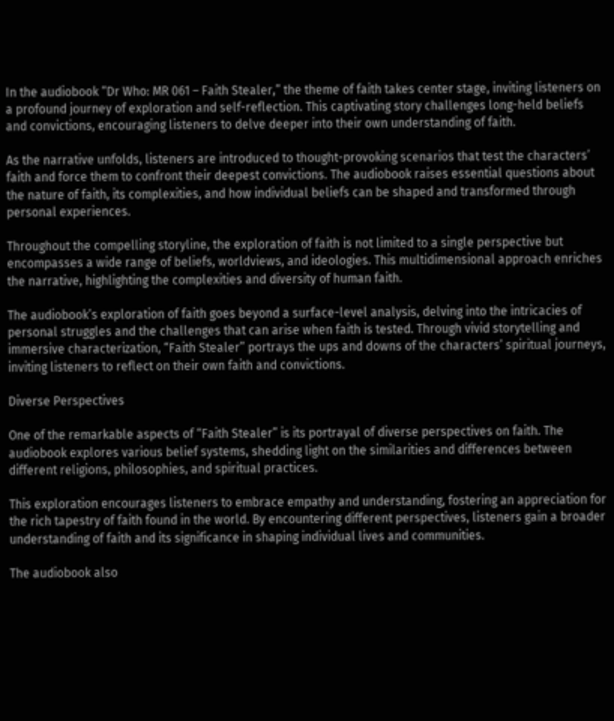In the audiobook “Dr Who: MR 061 – Faith Stealer,” the theme of faith takes center stage, inviting listeners on a profound journey of exploration and self-reflection. This captivating story challenges long-held beliefs and convictions, encouraging listeners to delve deeper into their own understanding of faith.

As the narrative unfolds, listeners are introduced to thought-provoking scenarios that test the characters’ faith and force them to confront their deepest convictions. The audiobook raises essential questions about the nature of faith, its complexities, and how individual beliefs can be shaped and transformed through personal experiences.

Throughout the compelling storyline, the exploration of faith is not limited to a single perspective but encompasses a wide range of beliefs, worldviews, and ideologies. This multidimensional approach enriches the narrative, highlighting the complexities and diversity of human faith.

The audiobook’s exploration of faith goes beyond a surface-level analysis, delving into the intricacies of personal struggles and the challenges that can arise when faith is tested. Through vivid storytelling and immersive characterization, “Faith Stealer” portrays the ups and downs of the characters’ spiritual journeys, inviting listeners to reflect on their own faith and convictions.

Diverse Perspectives

One of the remarkable aspects of “Faith Stealer” is its portrayal of diverse perspectives on faith. The audiobook explores various belief systems, shedding light on the similarities and differences between different religions, philosophies, and spiritual practices.

This exploration encourages listeners to embrace empathy and understanding, fostering an appreciation for the rich tapestry of faith found in the world. By encountering different perspectives, listeners gain a broader understanding of faith and its significance in shaping individual lives and communities.

The audiobook also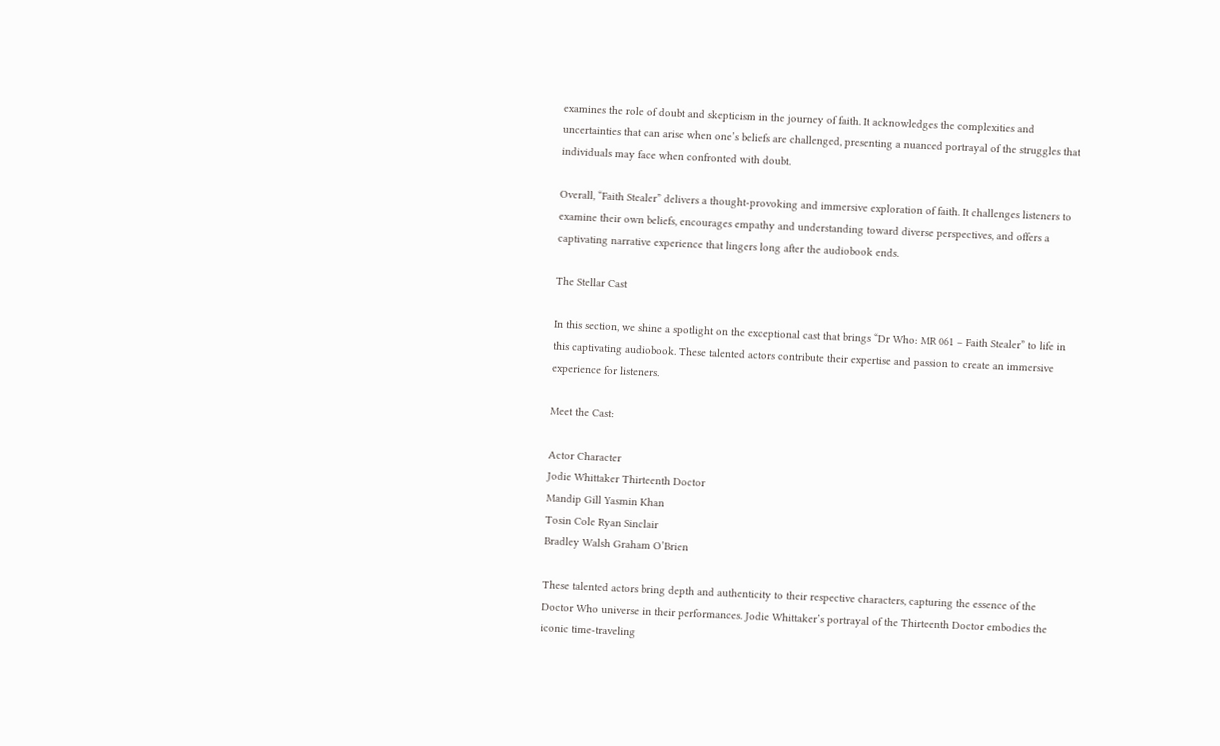examines the role of doubt and skepticism in the journey of faith. It acknowledges the complexities and uncertainties that can arise when one’s beliefs are challenged, presenting a nuanced portrayal of the struggles that individuals may face when confronted with doubt.

Overall, “Faith Stealer” delivers a thought-provoking and immersive exploration of faith. It challenges listeners to examine their own beliefs, encourages empathy and understanding toward diverse perspectives, and offers a captivating narrative experience that lingers long after the audiobook ends.

The Stellar Cast

In this section, we shine a spotlight on the exceptional cast that brings “Dr Who: MR 061 – Faith Stealer” to life in this captivating audiobook. These talented actors contribute their expertise and passion to create an immersive experience for listeners.

Meet the Cast:

Actor Character
Jodie Whittaker Thirteenth Doctor
Mandip Gill Yasmin Khan
Tosin Cole Ryan Sinclair
Bradley Walsh Graham O’Brien

These talented actors bring depth and authenticity to their respective characters, capturing the essence of the Doctor Who universe in their performances. Jodie Whittaker’s portrayal of the Thirteenth Doctor embodies the iconic time-traveling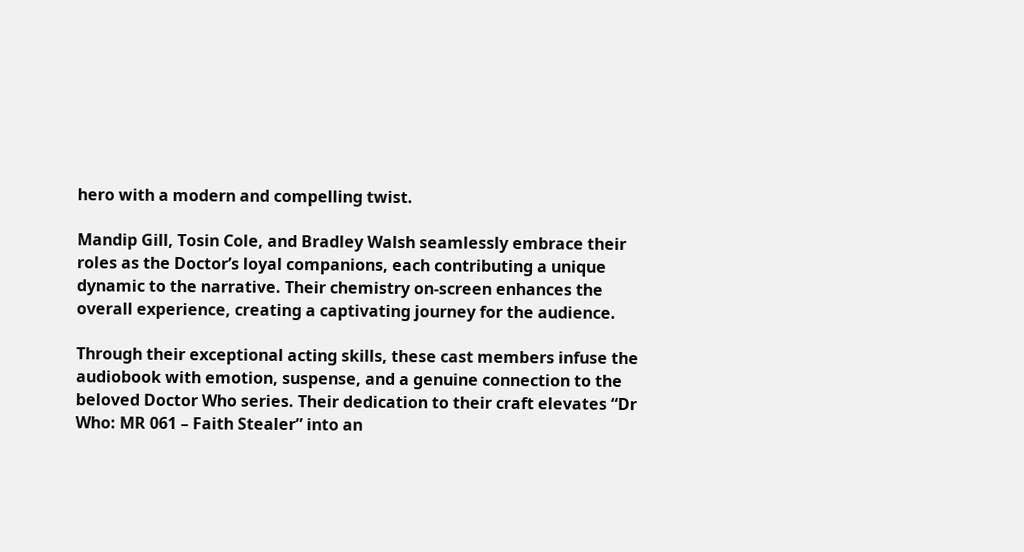hero with a modern and compelling twist.

Mandip Gill, Tosin Cole, and Bradley Walsh seamlessly embrace their roles as the Doctor’s loyal companions, each contributing a unique dynamic to the narrative. Their chemistry on-screen enhances the overall experience, creating a captivating journey for the audience.

Through their exceptional acting skills, these cast members infuse the audiobook with emotion, suspense, and a genuine connection to the beloved Doctor Who series. Their dedication to their craft elevates “Dr Who: MR 061 – Faith Stealer” into an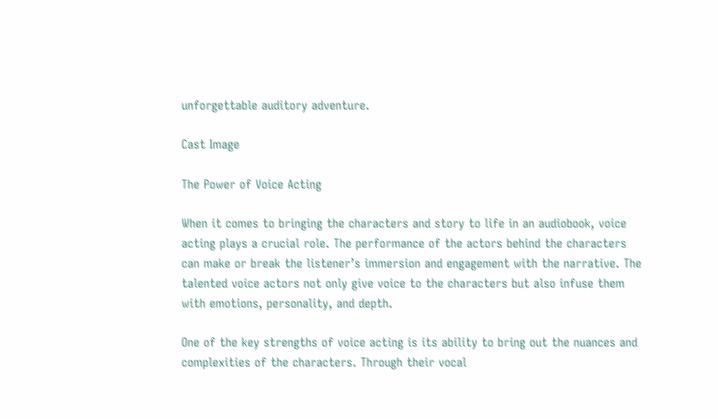unforgettable auditory adventure.

Cast Image

The Power of Voice Acting

When it comes to bringing the characters and story to life in an audiobook, voice acting plays a crucial role. The performance of the actors behind the characters can make or break the listener’s immersion and engagement with the narrative. The talented voice actors not only give voice to the characters but also infuse them with emotions, personality, and depth.

One of the key strengths of voice acting is its ability to bring out the nuances and complexities of the characters. Through their vocal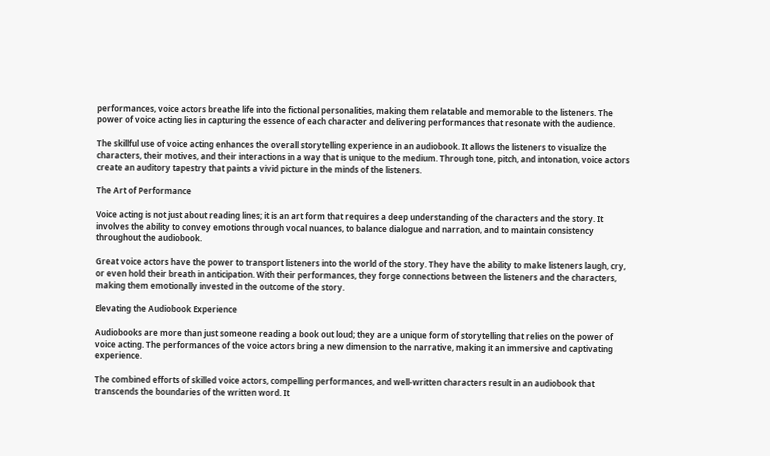performances, voice actors breathe life into the fictional personalities, making them relatable and memorable to the listeners. The power of voice acting lies in capturing the essence of each character and delivering performances that resonate with the audience.

The skillful use of voice acting enhances the overall storytelling experience in an audiobook. It allows the listeners to visualize the characters, their motives, and their interactions in a way that is unique to the medium. Through tone, pitch, and intonation, voice actors create an auditory tapestry that paints a vivid picture in the minds of the listeners.

The Art of Performance

Voice acting is not just about reading lines; it is an art form that requires a deep understanding of the characters and the story. It involves the ability to convey emotions through vocal nuances, to balance dialogue and narration, and to maintain consistency throughout the audiobook.

Great voice actors have the power to transport listeners into the world of the story. They have the ability to make listeners laugh, cry, or even hold their breath in anticipation. With their performances, they forge connections between the listeners and the characters, making them emotionally invested in the outcome of the story.

Elevating the Audiobook Experience

Audiobooks are more than just someone reading a book out loud; they are a unique form of storytelling that relies on the power of voice acting. The performances of the voice actors bring a new dimension to the narrative, making it an immersive and captivating experience.

The combined efforts of skilled voice actors, compelling performances, and well-written characters result in an audiobook that transcends the boundaries of the written word. It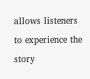allows listeners to experience the story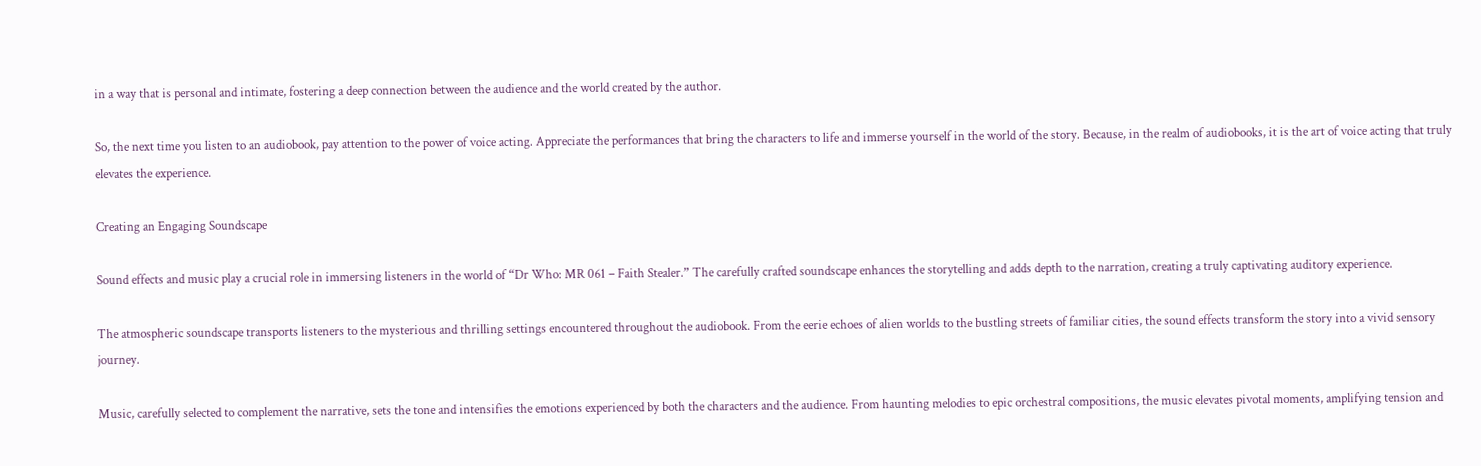in a way that is personal and intimate, fostering a deep connection between the audience and the world created by the author.

So, the next time you listen to an audiobook, pay attention to the power of voice acting. Appreciate the performances that bring the characters to life and immerse yourself in the world of the story. Because, in the realm of audiobooks, it is the art of voice acting that truly elevates the experience.

Creating an Engaging Soundscape

Sound effects and music play a crucial role in immersing listeners in the world of “Dr Who: MR 061 – Faith Stealer.” The carefully crafted soundscape enhances the storytelling and adds depth to the narration, creating a truly captivating auditory experience.

The atmospheric soundscape transports listeners to the mysterious and thrilling settings encountered throughout the audiobook. From the eerie echoes of alien worlds to the bustling streets of familiar cities, the sound effects transform the story into a vivid sensory journey.

Music, carefully selected to complement the narrative, sets the tone and intensifies the emotions experienced by both the characters and the audience. From haunting melodies to epic orchestral compositions, the music elevates pivotal moments, amplifying tension and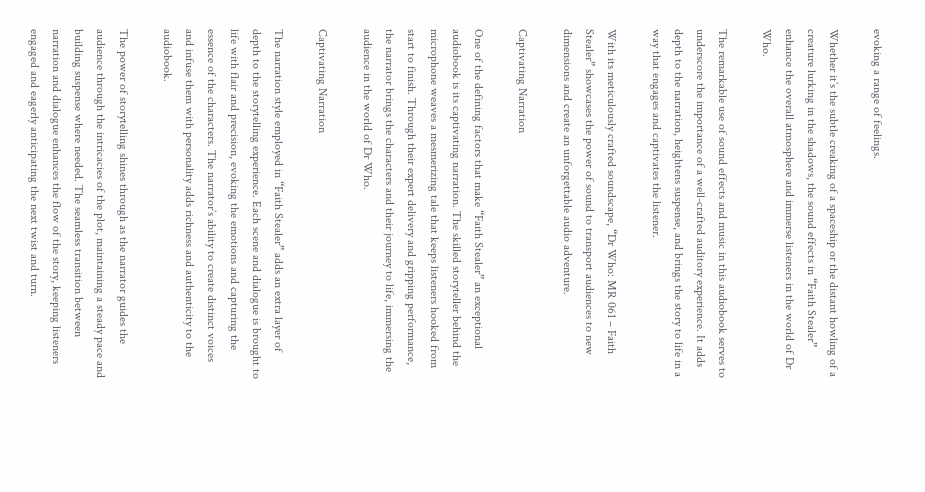evoking a range of feelings.

Whether it’s the subtle creaking of a spaceship or the distant howling of a creature lurking in the shadows, the sound effects in “Faith Stealer” enhance the overall atmosphere and immerse listeners in the world of Dr Who.

The remarkable use of sound effects and music in this audiobook serves to underscore the importance of a well-crafted auditory experience. It adds depth to the narration, heightens suspense, and brings the story to life in a way that engages and captivates the listener.

With its meticulously crafted soundscape, “Dr Who: MR 061 – Faith Stealer” showcases the power of sound to transport audiences to new dimensions and create an unforgettable audio adventure.

Captivating Narration

One of the defining factors that make “Faith Stealer” an exceptional audiobook is its captivating narration. The skilled storyteller behind the microphone weaves a mesmerizing tale that keeps listeners hooked from start to finish. Through their expert delivery and gripping performance, the narrator brings the characters and their journey to life, immersing the audience in the world of Dr Who.

Captivating Narration

The narration style employed in “Faith Stealer” adds an extra layer of depth to the storytelling experience. Each scene and dialogue is brought to life with flair and precision, evoking the emotions and capturing the essence of the characters. The narrator’s ability to create distinct voices and infuse them with personality adds richness and authenticity to the audiobook.

The power of storytelling shines through as the narrator guides the audience through the intricacies of the plot, maintaining a steady pace and building suspense where needed. The seamless transition between narration and dialogue enhances the flow of the story, keeping listeners engaged and eagerly anticipating the next twist and turn.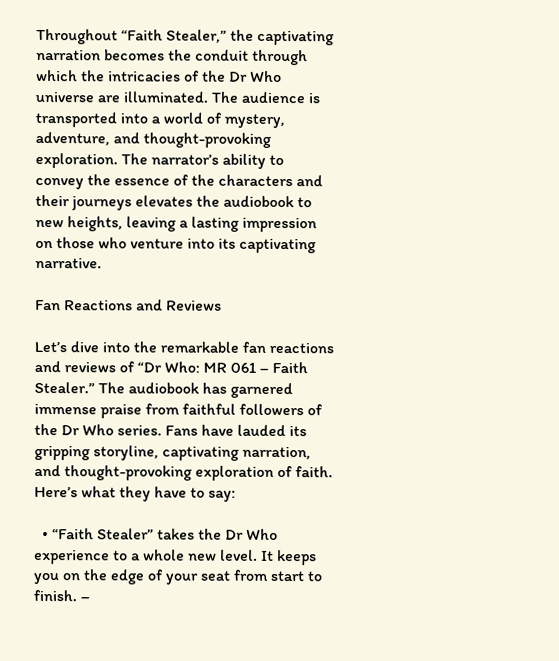Throughout “Faith Stealer,” the captivating narration becomes the conduit through which the intricacies of the Dr Who universe are illuminated. The audience is transported into a world of mystery, adventure, and thought-provoking exploration. The narrator’s ability to convey the essence of the characters and their journeys elevates the audiobook to new heights, leaving a lasting impression on those who venture into its captivating narrative.

Fan Reactions and Reviews

Let’s dive into the remarkable fan reactions and reviews of “Dr Who: MR 061 – Faith Stealer.” The audiobook has garnered immense praise from faithful followers of the Dr Who series. Fans have lauded its gripping storyline, captivating narration, and thought-provoking exploration of faith. Here’s what they have to say:

  • “Faith Stealer” takes the Dr Who experience to a whole new level. It keeps you on the edge of your seat from start to finish. –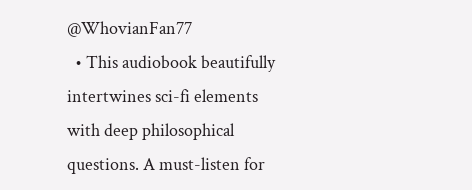@WhovianFan77
  • This audiobook beautifully intertwines sci-fi elements with deep philosophical questions. A must-listen for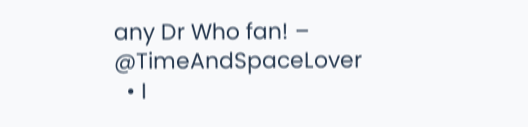any Dr Who fan! – @TimeAndSpaceLover
  • I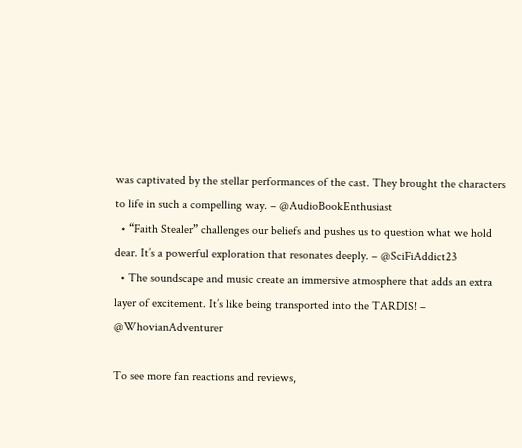was captivated by the stellar performances of the cast. They brought the characters to life in such a compelling way. – @AudioBookEnthusiast
  • “Faith Stealer” challenges our beliefs and pushes us to question what we hold dear. It’s a powerful exploration that resonates deeply. – @SciFiAddict23
  • The soundscape and music create an immersive atmosphere that adds an extra layer of excitement. It’s like being transported into the TARDIS! – @WhovianAdventurer

To see more fan reactions and reviews,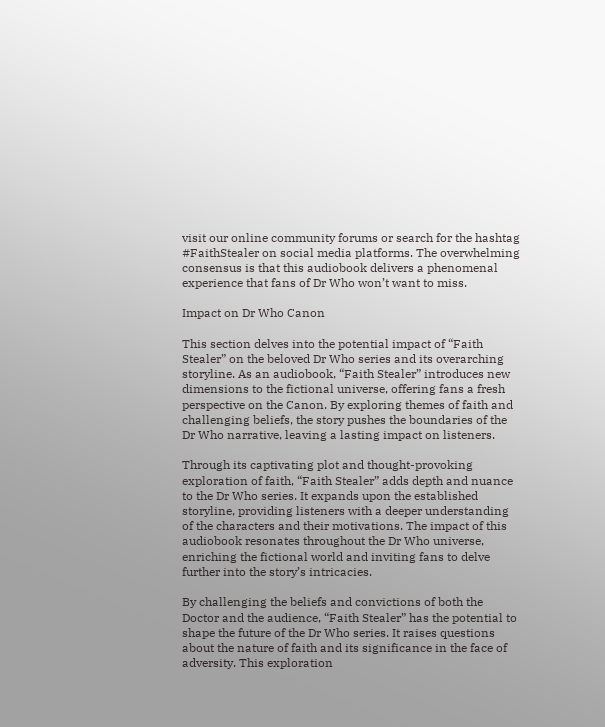visit our online community forums or search for the hashtag #FaithStealer on social media platforms. The overwhelming consensus is that this audiobook delivers a phenomenal experience that fans of Dr Who won’t want to miss.

Impact on Dr Who Canon

This section delves into the potential impact of “Faith Stealer” on the beloved Dr Who series and its overarching storyline. As an audiobook, “Faith Stealer” introduces new dimensions to the fictional universe, offering fans a fresh perspective on the Canon. By exploring themes of faith and challenging beliefs, the story pushes the boundaries of the Dr Who narrative, leaving a lasting impact on listeners.

Through its captivating plot and thought-provoking exploration of faith, “Faith Stealer” adds depth and nuance to the Dr Who series. It expands upon the established storyline, providing listeners with a deeper understanding of the characters and their motivations. The impact of this audiobook resonates throughout the Dr Who universe, enriching the fictional world and inviting fans to delve further into the story’s intricacies.

By challenging the beliefs and convictions of both the Doctor and the audience, “Faith Stealer” has the potential to shape the future of the Dr Who series. It raises questions about the nature of faith and its significance in the face of adversity. This exploration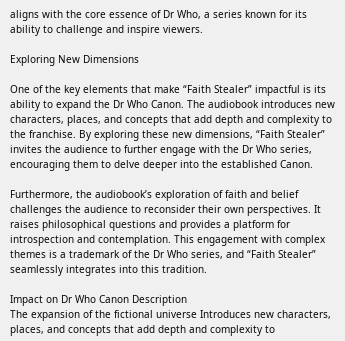aligns with the core essence of Dr Who, a series known for its ability to challenge and inspire viewers.

Exploring New Dimensions

One of the key elements that make “Faith Stealer” impactful is its ability to expand the Dr Who Canon. The audiobook introduces new characters, places, and concepts that add depth and complexity to the franchise. By exploring these new dimensions, “Faith Stealer” invites the audience to further engage with the Dr Who series, encouraging them to delve deeper into the established Canon.

Furthermore, the audiobook’s exploration of faith and belief challenges the audience to reconsider their own perspectives. It raises philosophical questions and provides a platform for introspection and contemplation. This engagement with complex themes is a trademark of the Dr Who series, and “Faith Stealer” seamlessly integrates into this tradition.

Impact on Dr Who Canon Description
The expansion of the fictional universe Introduces new characters, places, and concepts that add depth and complexity to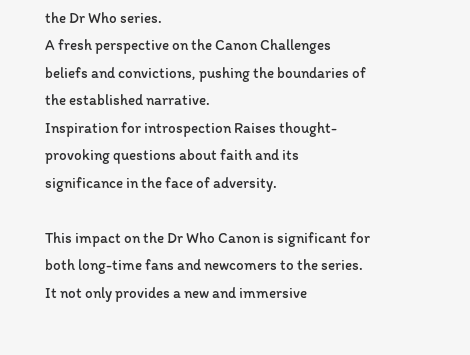the Dr Who series.
A fresh perspective on the Canon Challenges beliefs and convictions, pushing the boundaries of the established narrative.
Inspiration for introspection Raises thought-provoking questions about faith and its significance in the face of adversity.

This impact on the Dr Who Canon is significant for both long-time fans and newcomers to the series. It not only provides a new and immersive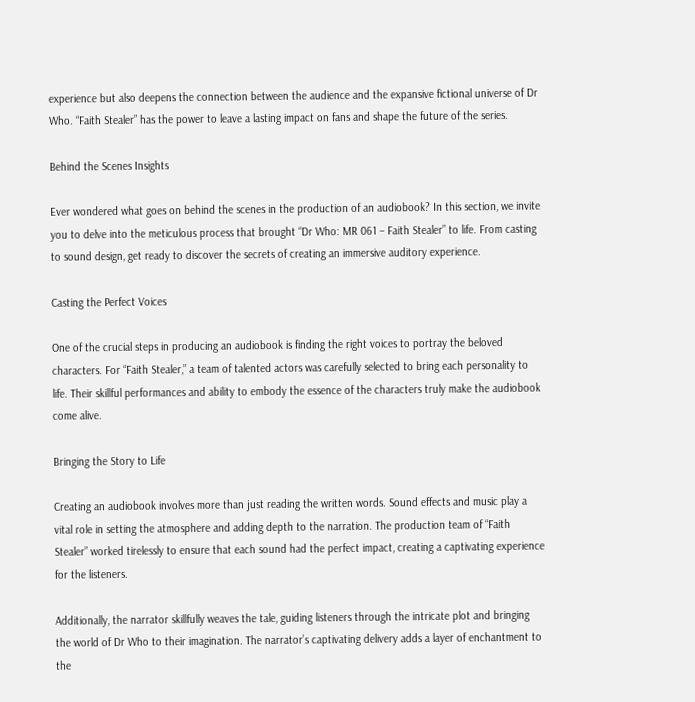experience but also deepens the connection between the audience and the expansive fictional universe of Dr Who. “Faith Stealer” has the power to leave a lasting impact on fans and shape the future of the series.

Behind the Scenes Insights

Ever wondered what goes on behind the scenes in the production of an audiobook? In this section, we invite you to delve into the meticulous process that brought “Dr Who: MR 061 – Faith Stealer” to life. From casting to sound design, get ready to discover the secrets of creating an immersive auditory experience.

Casting the Perfect Voices

One of the crucial steps in producing an audiobook is finding the right voices to portray the beloved characters. For “Faith Stealer,” a team of talented actors was carefully selected to bring each personality to life. Their skillful performances and ability to embody the essence of the characters truly make the audiobook come alive.

Bringing the Story to Life

Creating an audiobook involves more than just reading the written words. Sound effects and music play a vital role in setting the atmosphere and adding depth to the narration. The production team of “Faith Stealer” worked tirelessly to ensure that each sound had the perfect impact, creating a captivating experience for the listeners.

Additionally, the narrator skillfully weaves the tale, guiding listeners through the intricate plot and bringing the world of Dr Who to their imagination. The narrator’s captivating delivery adds a layer of enchantment to the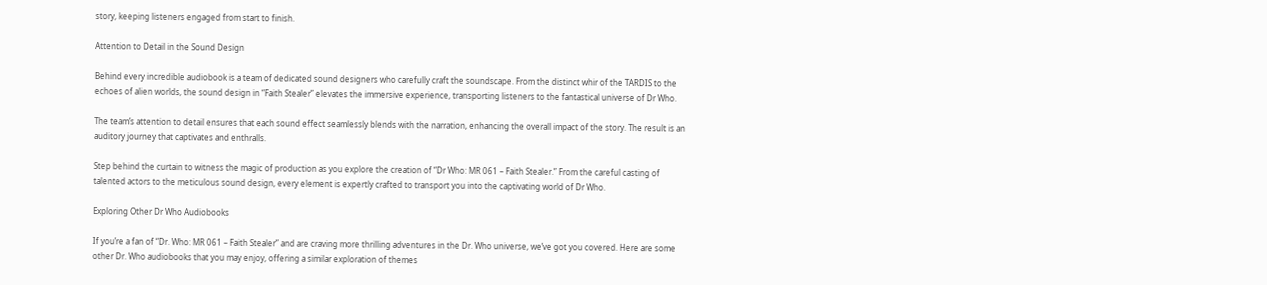story, keeping listeners engaged from start to finish.

Attention to Detail in the Sound Design

Behind every incredible audiobook is a team of dedicated sound designers who carefully craft the soundscape. From the distinct whir of the TARDIS to the echoes of alien worlds, the sound design in “Faith Stealer” elevates the immersive experience, transporting listeners to the fantastical universe of Dr Who.

The team’s attention to detail ensures that each sound effect seamlessly blends with the narration, enhancing the overall impact of the story. The result is an auditory journey that captivates and enthralls.

Step behind the curtain to witness the magic of production as you explore the creation of “Dr Who: MR 061 – Faith Stealer.” From the careful casting of talented actors to the meticulous sound design, every element is expertly crafted to transport you into the captivating world of Dr Who.

Exploring Other Dr Who Audiobooks

If you’re a fan of “Dr. Who: MR 061 – Faith Stealer” and are craving more thrilling adventures in the Dr. Who universe, we’ve got you covered. Here are some other Dr. Who audiobooks that you may enjoy, offering a similar exploration of themes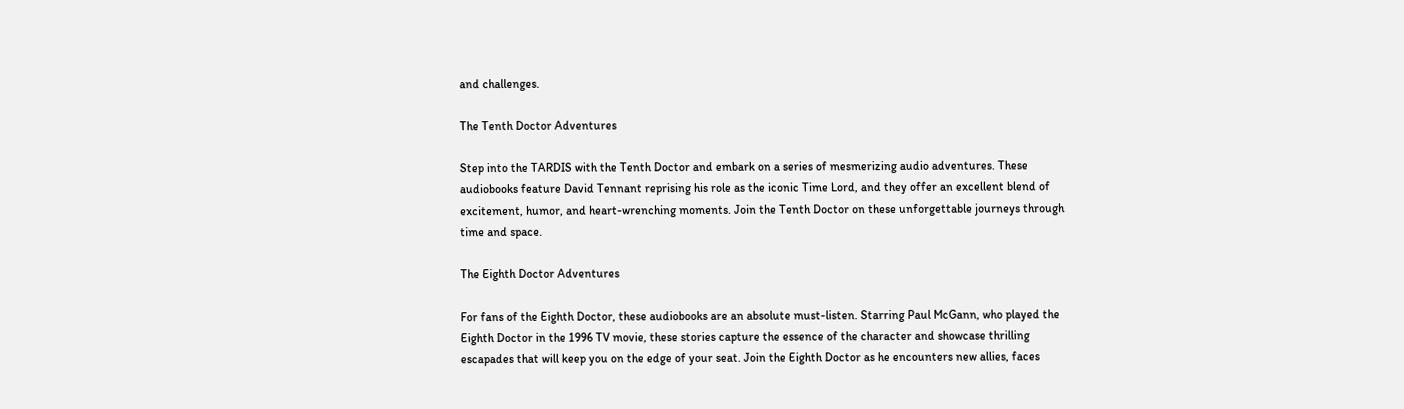and challenges.

The Tenth Doctor Adventures

Step into the TARDIS with the Tenth Doctor and embark on a series of mesmerizing audio adventures. These audiobooks feature David Tennant reprising his role as the iconic Time Lord, and they offer an excellent blend of excitement, humor, and heart-wrenching moments. Join the Tenth Doctor on these unforgettable journeys through time and space.

The Eighth Doctor Adventures

For fans of the Eighth Doctor, these audiobooks are an absolute must-listen. Starring Paul McGann, who played the Eighth Doctor in the 1996 TV movie, these stories capture the essence of the character and showcase thrilling escapades that will keep you on the edge of your seat. Join the Eighth Doctor as he encounters new allies, faces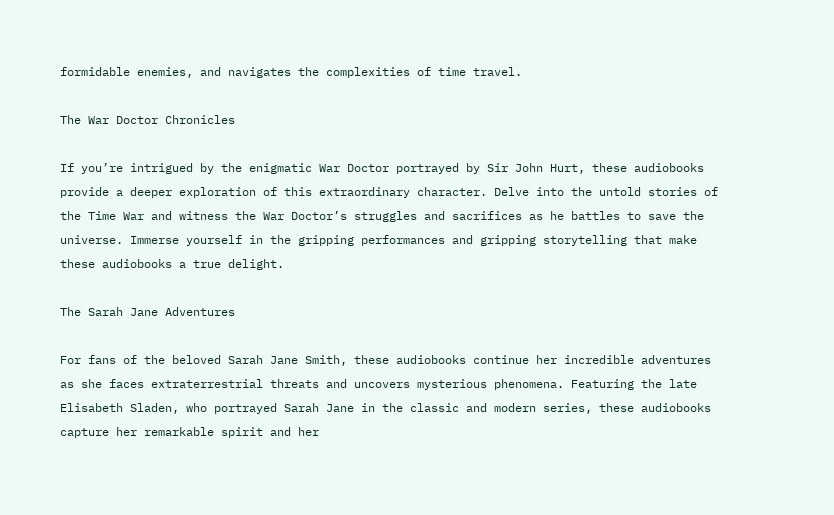formidable enemies, and navigates the complexities of time travel.

The War Doctor Chronicles

If you’re intrigued by the enigmatic War Doctor portrayed by Sir John Hurt, these audiobooks provide a deeper exploration of this extraordinary character. Delve into the untold stories of the Time War and witness the War Doctor’s struggles and sacrifices as he battles to save the universe. Immerse yourself in the gripping performances and gripping storytelling that make these audiobooks a true delight.

The Sarah Jane Adventures

For fans of the beloved Sarah Jane Smith, these audiobooks continue her incredible adventures as she faces extraterrestrial threats and uncovers mysterious phenomena. Featuring the late Elisabeth Sladen, who portrayed Sarah Jane in the classic and modern series, these audiobooks capture her remarkable spirit and her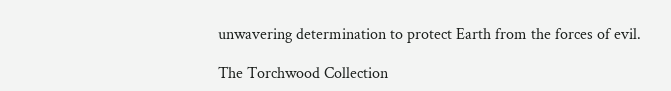unwavering determination to protect Earth from the forces of evil.

The Torchwood Collection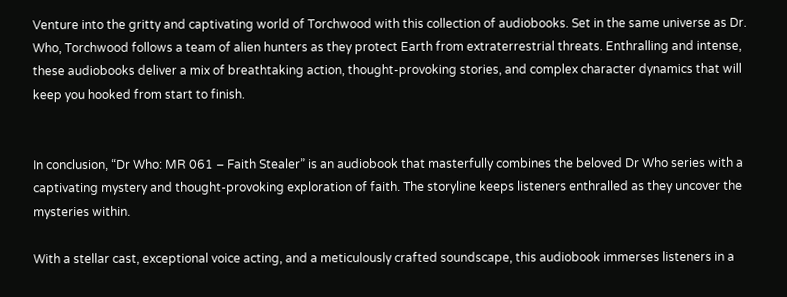Venture into the gritty and captivating world of Torchwood with this collection of audiobooks. Set in the same universe as Dr. Who, Torchwood follows a team of alien hunters as they protect Earth from extraterrestrial threats. Enthralling and intense, these audiobooks deliver a mix of breathtaking action, thought-provoking stories, and complex character dynamics that will keep you hooked from start to finish.


In conclusion, “Dr Who: MR 061 – Faith Stealer” is an audiobook that masterfully combines the beloved Dr Who series with a captivating mystery and thought-provoking exploration of faith. The storyline keeps listeners enthralled as they uncover the mysteries within.

With a stellar cast, exceptional voice acting, and a meticulously crafted soundscape, this audiobook immerses listeners in a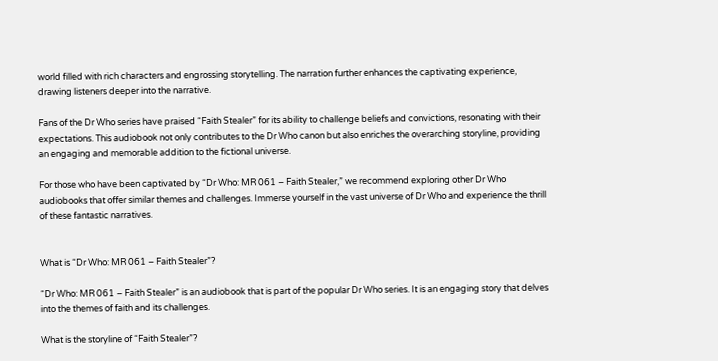world filled with rich characters and engrossing storytelling. The narration further enhances the captivating experience, drawing listeners deeper into the narrative.

Fans of the Dr Who series have praised “Faith Stealer” for its ability to challenge beliefs and convictions, resonating with their expectations. This audiobook not only contributes to the Dr Who canon but also enriches the overarching storyline, providing an engaging and memorable addition to the fictional universe.

For those who have been captivated by “Dr Who: MR 061 – Faith Stealer,” we recommend exploring other Dr Who audiobooks that offer similar themes and challenges. Immerse yourself in the vast universe of Dr Who and experience the thrill of these fantastic narratives.


What is “Dr Who: MR 061 – Faith Stealer”?

“Dr Who: MR 061 – Faith Stealer” is an audiobook that is part of the popular Dr Who series. It is an engaging story that delves into the themes of faith and its challenges.

What is the storyline of “Faith Stealer”?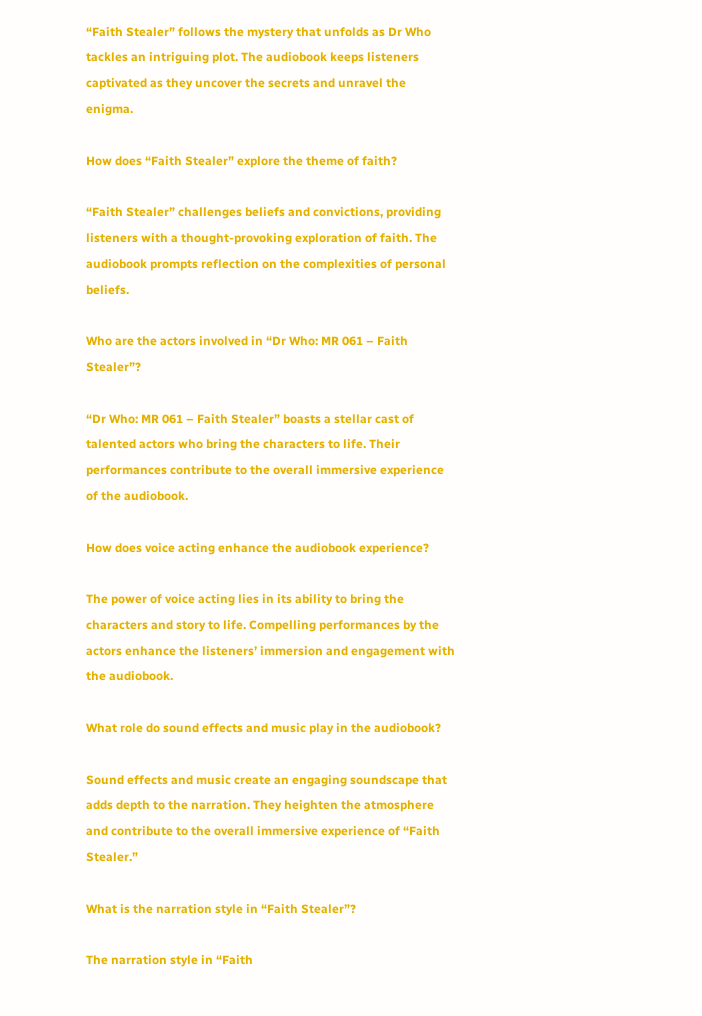“Faith Stealer” follows the mystery that unfolds as Dr Who tackles an intriguing plot. The audiobook keeps listeners captivated as they uncover the secrets and unravel the enigma.

How does “Faith Stealer” explore the theme of faith?

“Faith Stealer” challenges beliefs and convictions, providing listeners with a thought-provoking exploration of faith. The audiobook prompts reflection on the complexities of personal beliefs.

Who are the actors involved in “Dr Who: MR 061 – Faith Stealer”?

“Dr Who: MR 061 – Faith Stealer” boasts a stellar cast of talented actors who bring the characters to life. Their performances contribute to the overall immersive experience of the audiobook.

How does voice acting enhance the audiobook experience?

The power of voice acting lies in its ability to bring the characters and story to life. Compelling performances by the actors enhance the listeners’ immersion and engagement with the audiobook.

What role do sound effects and music play in the audiobook?

Sound effects and music create an engaging soundscape that adds depth to the narration. They heighten the atmosphere and contribute to the overall immersive experience of “Faith Stealer.”

What is the narration style in “Faith Stealer”?

The narration style in “Faith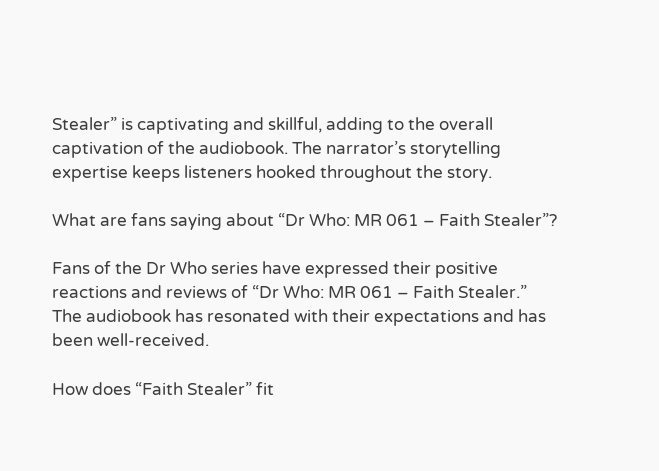Stealer” is captivating and skillful, adding to the overall captivation of the audiobook. The narrator’s storytelling expertise keeps listeners hooked throughout the story.

What are fans saying about “Dr Who: MR 061 – Faith Stealer”?

Fans of the Dr Who series have expressed their positive reactions and reviews of “Dr Who: MR 061 – Faith Stealer.” The audiobook has resonated with their expectations and has been well-received.

How does “Faith Stealer” fit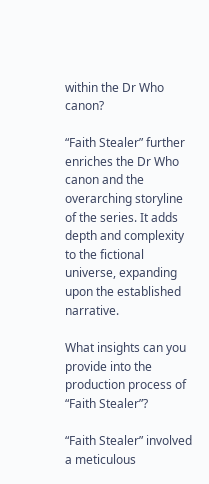within the Dr Who canon?

“Faith Stealer” further enriches the Dr Who canon and the overarching storyline of the series. It adds depth and complexity to the fictional universe, expanding upon the established narrative.

What insights can you provide into the production process of “Faith Stealer”?

“Faith Stealer” involved a meticulous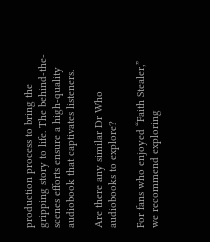production process to bring the gripping story to life. The behind-the-scenes efforts ensure a high-quality audiobook that captivates listeners.

Are there any similar Dr Who audiobooks to explore?

For fans who enjoyed “Faith Stealer,” we recommend exploring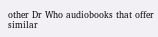other Dr Who audiobooks that offer similar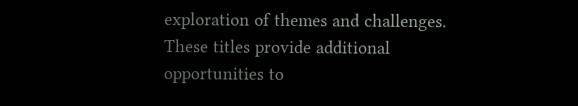exploration of themes and challenges. These titles provide additional opportunities to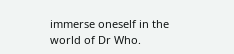immerse oneself in the world of Dr Who.